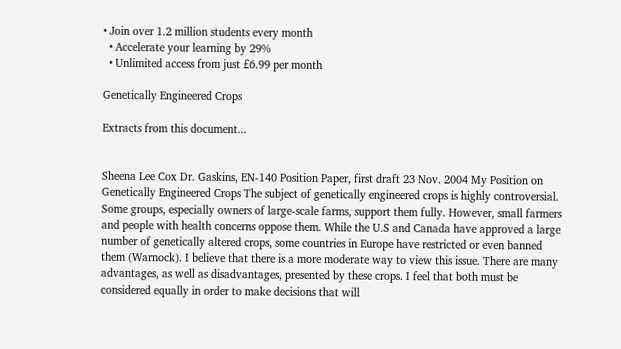• Join over 1.2 million students every month
  • Accelerate your learning by 29%
  • Unlimited access from just £6.99 per month

Genetically Engineered Crops

Extracts from this document...


Sheena Lee Cox Dr. Gaskins, EN-140 Position Paper, first draft 23 Nov. 2004 My Position on Genetically Engineered Crops The subject of genetically engineered crops is highly controversial. Some groups, especially owners of large-scale farms, support them fully. However, small farmers and people with health concerns oppose them. While the U.S and Canada have approved a large number of genetically altered crops, some countries in Europe have restricted or even banned them (Warnock). I believe that there is a more moderate way to view this issue. There are many advantages, as well as disadvantages, presented by these crops. I feel that both must be considered equally in order to make decisions that will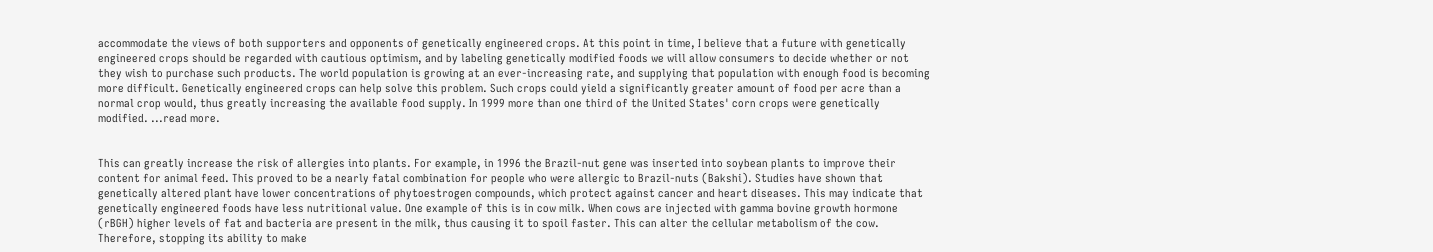accommodate the views of both supporters and opponents of genetically engineered crops. At this point in time, I believe that a future with genetically engineered crops should be regarded with cautious optimism, and by labeling genetically modified foods we will allow consumers to decide whether or not they wish to purchase such products. The world population is growing at an ever-increasing rate, and supplying that population with enough food is becoming more difficult. Genetically engineered crops can help solve this problem. Such crops could yield a significantly greater amount of food per acre than a normal crop would, thus greatly increasing the available food supply. In 1999 more than one third of the United States' corn crops were genetically modified. ...read more.


This can greatly increase the risk of allergies into plants. For example, in 1996 the Brazil-nut gene was inserted into soybean plants to improve their content for animal feed. This proved to be a nearly fatal combination for people who were allergic to Brazil-nuts (Bakshi). Studies have shown that genetically altered plant have lower concentrations of phytoestrogen compounds, which protect against cancer and heart diseases. This may indicate that genetically engineered foods have less nutritional value. One example of this is in cow milk. When cows are injected with gamma bovine growth hormone (rBGH) higher levels of fat and bacteria are present in the milk, thus causing it to spoil faster. This can alter the cellular metabolism of the cow. Therefore, stopping its ability to make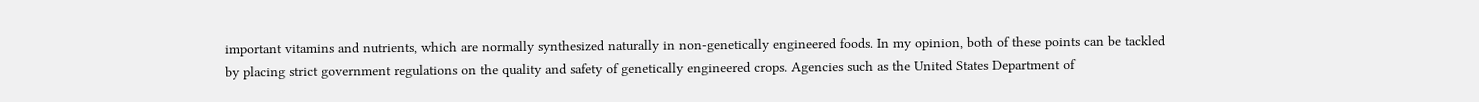important vitamins and nutrients, which are normally synthesized naturally in non-genetically engineered foods. In my opinion, both of these points can be tackled by placing strict government regulations on the quality and safety of genetically engineered crops. Agencies such as the United States Department of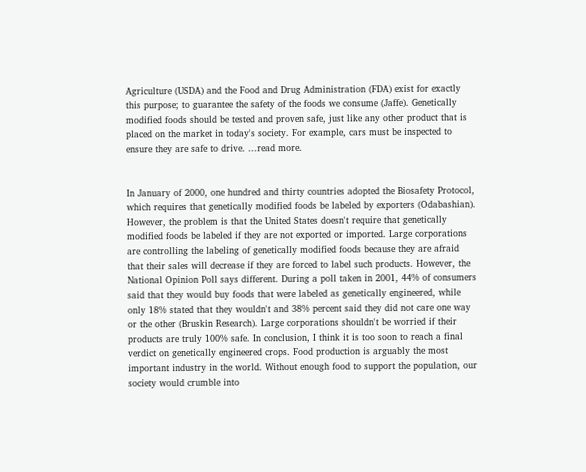Agriculture (USDA) and the Food and Drug Administration (FDA) exist for exactly this purpose; to guarantee the safety of the foods we consume (Jaffe). Genetically modified foods should be tested and proven safe, just like any other product that is placed on the market in today's society. For example, cars must be inspected to ensure they are safe to drive. ...read more.


In January of 2000, one hundred and thirty countries adopted the Biosafety Protocol, which requires that genetically modified foods be labeled by exporters (Odabashian). However, the problem is that the United States doesn't require that genetically modified foods be labeled if they are not exported or imported. Large corporations are controlling the labeling of genetically modified foods because they are afraid that their sales will decrease if they are forced to label such products. However, the National Opinion Poll says different. During a poll taken in 2001, 44% of consumers said that they would buy foods that were labeled as genetically engineered, while only 18% stated that they wouldn't and 38% percent said they did not care one way or the other (Bruskin Research). Large corporations shouldn't be worried if their products are truly 100% safe. In conclusion, I think it is too soon to reach a final verdict on genetically engineered crops. Food production is arguably the most important industry in the world. Without enough food to support the population, our society would crumble into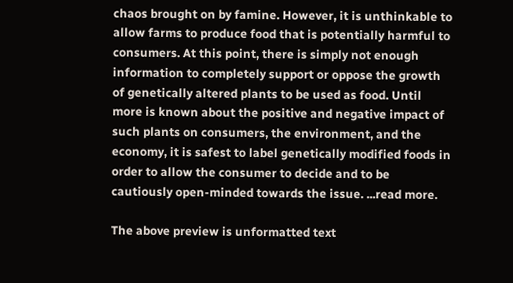chaos brought on by famine. However, it is unthinkable to allow farms to produce food that is potentially harmful to consumers. At this point, there is simply not enough information to completely support or oppose the growth of genetically altered plants to be used as food. Until more is known about the positive and negative impact of such plants on consumers, the environment, and the economy, it is safest to label genetically modified foods in order to allow the consumer to decide and to be cautiously open-minded towards the issue. ...read more.

The above preview is unformatted text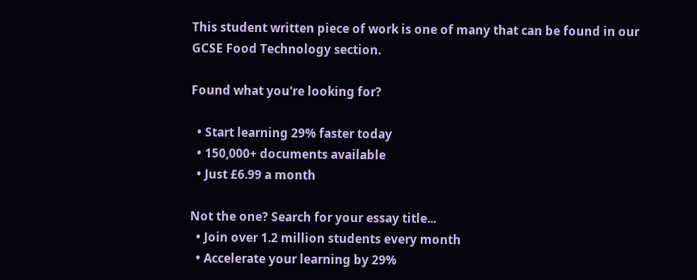This student written piece of work is one of many that can be found in our GCSE Food Technology section.

Found what you're looking for?

  • Start learning 29% faster today
  • 150,000+ documents available
  • Just £6.99 a month

Not the one? Search for your essay title...
  • Join over 1.2 million students every month
  • Accelerate your learning by 29%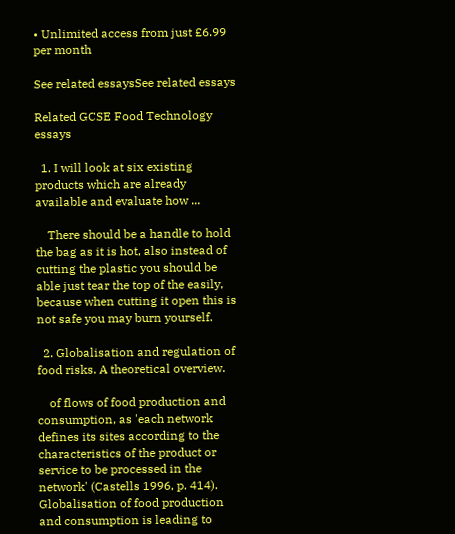• Unlimited access from just £6.99 per month

See related essaysSee related essays

Related GCSE Food Technology essays

  1. I will look at six existing products which are already available and evaluate how ...

    There should be a handle to hold the bag as it is hot, also instead of cutting the plastic you should be able just tear the top of the easily, because when cutting it open this is not safe you may burn yourself.

  2. Globalisation and regulation of food risks. A theoretical overview.

    of flows of food production and consumption, as 'each network defines its sites according to the characteristics of the product or service to be processed in the network' (Castells 1996, p. 414). Globalisation of food production and consumption is leading to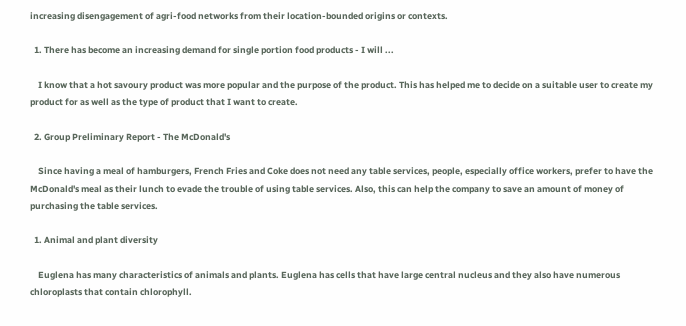increasing disengagement of agri-food networks from their location-bounded origins or contexts.

  1. There has become an increasing demand for single portion food products - I will ...

    I know that a hot savoury product was more popular and the purpose of the product. This has helped me to decide on a suitable user to create my product for as well as the type of product that I want to create.

  2. Group Preliminary Report - The McDonald's

    Since having a meal of hamburgers, French Fries and Coke does not need any table services, people, especially office workers, prefer to have the McDonald's meal as their lunch to evade the trouble of using table services. Also, this can help the company to save an amount of money of purchasing the table services.

  1. Animal and plant diversity

    Euglena has many characteristics of animals and plants. Euglena has cells that have large central nucleus and they also have numerous chloroplasts that contain chlorophyll.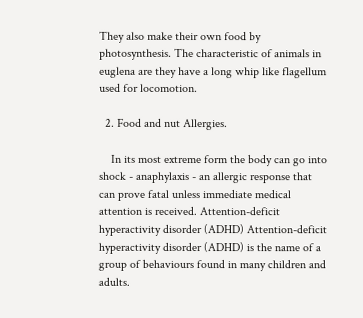They also make their own food by photosynthesis. The characteristic of animals in euglena are they have a long whip like flagellum used for locomotion.

  2. Food and nut Allergies.

    In its most extreme form the body can go into shock - anaphylaxis - an allergic response that can prove fatal unless immediate medical attention is received. Attention-deficit hyperactivity disorder (ADHD) Attention-deficit hyperactivity disorder (ADHD) is the name of a group of behaviours found in many children and adults.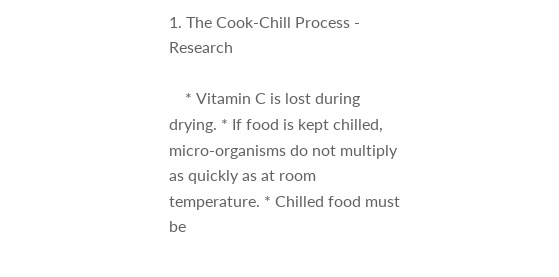1. The Cook-Chill Process - Research

    * Vitamin C is lost during drying. * If food is kept chilled, micro-organisms do not multiply as quickly as at room temperature. * Chilled food must be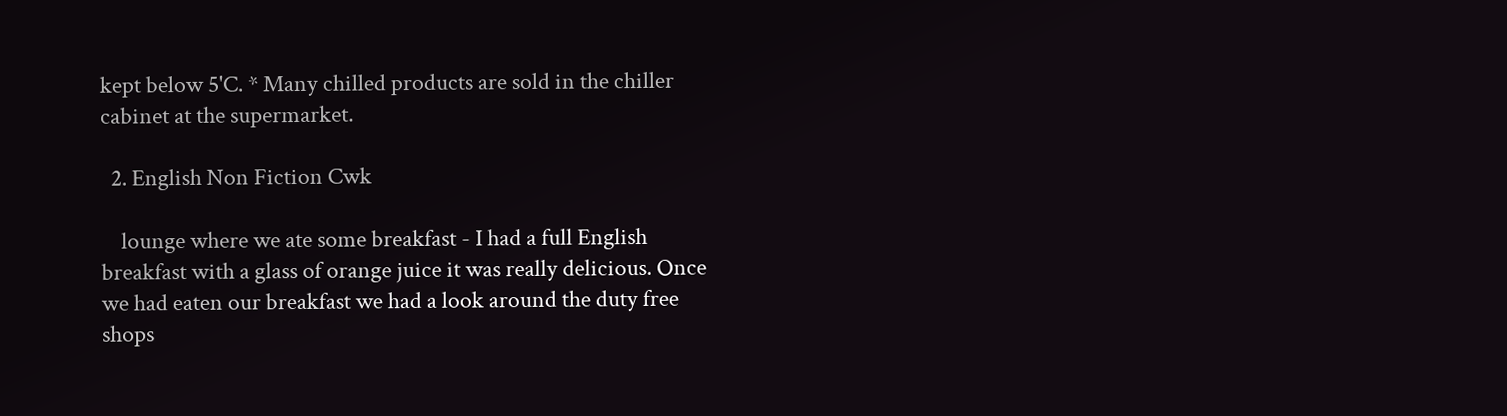kept below 5'C. * Many chilled products are sold in the chiller cabinet at the supermarket.

  2. English Non Fiction Cwk

    lounge where we ate some breakfast - I had a full English breakfast with a glass of orange juice it was really delicious. Once we had eaten our breakfast we had a look around the duty free shops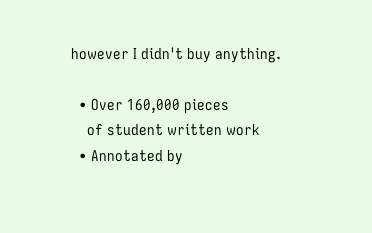however I didn't buy anything.

  • Over 160,000 pieces
    of student written work
  • Annotated by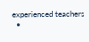experienced teachers
  •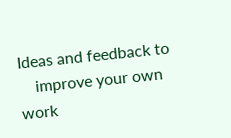Ideas and feedback to
    improve your own work